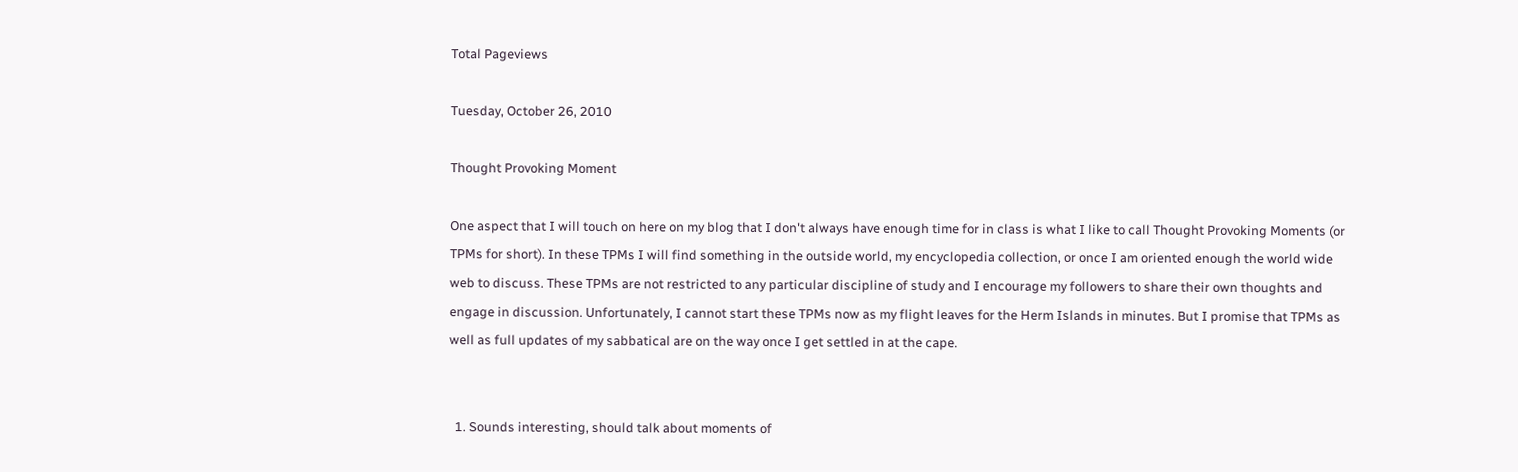Total Pageviews

Tuesday, October 26, 2010

Thought Provoking Moment

One aspect that I will touch on here on my blog that I don't always have enough time for in class is what I like to call Thought Provoking Moments (or TPMs for short). In these TPMs I will find something in the outside world, my encyclopedia collection, or once I am oriented enough the world wide web to discuss. These TPMs are not restricted to any particular discipline of study and I encourage my followers to share their own thoughts and engage in discussion. Unfortunately, I cannot start these TPMs now as my flight leaves for the Herm Islands in minutes. But I promise that TPMs as well as full updates of my sabbatical are on the way once I get settled in at the cape.


  1. Sounds interesting, should talk about moments of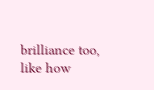brilliance too, like how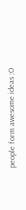people form awesome ideas ;O